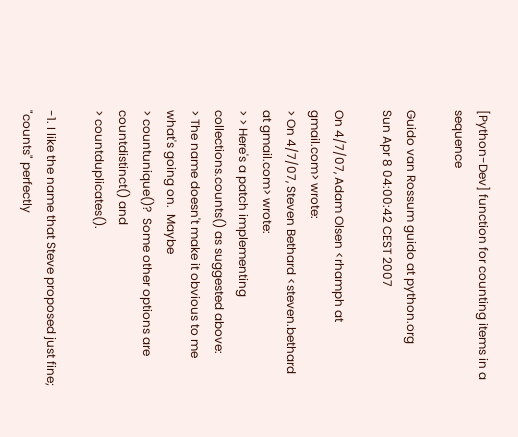[Python-Dev] function for counting items in a sequence

Guido van Rossum guido at python.org
Sun Apr 8 04:00:42 CEST 2007

On 4/7/07, Adam Olsen <rhamph at gmail.com> wrote:
> On 4/7/07, Steven Bethard <steven.bethard at gmail.com> wrote:
> > Here's a patch implementing collections.counts() as suggested above:
> The name doesn't make it obvious to me what's going on.  Maybe
> countunique()?  Some other options are countdistinct() and
> countduplicates().

-1. I like the name that Steve proposed just fine; "counts" perfectly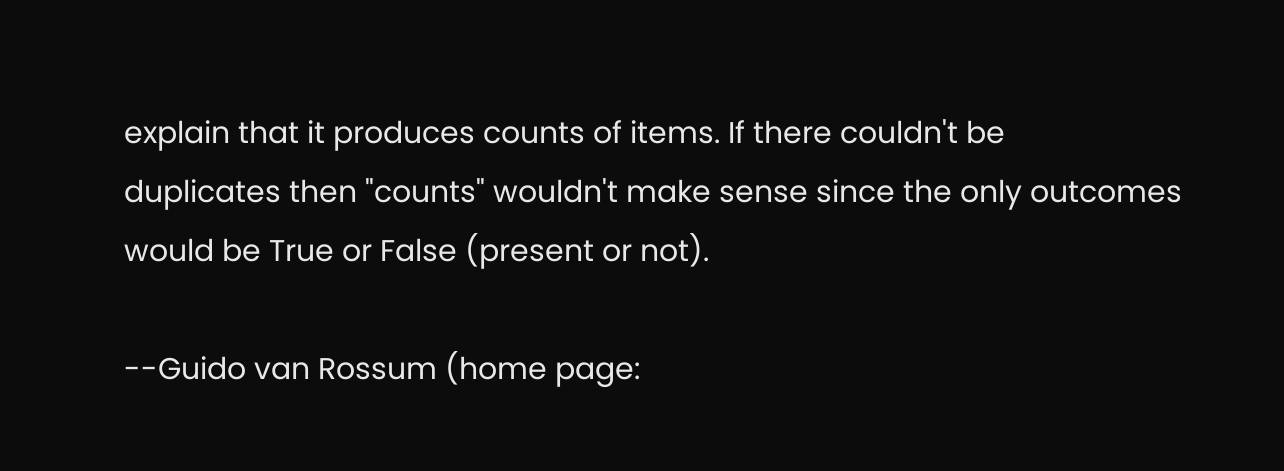explain that it produces counts of items. If there couldn't be
duplicates then "counts" wouldn't make sense since the only outcomes
would be True or False (present or not).

--Guido van Rossum (home page: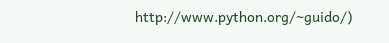http://www.python.org/~guido/)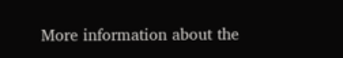More information about the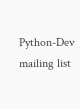Python-Dev mailing list